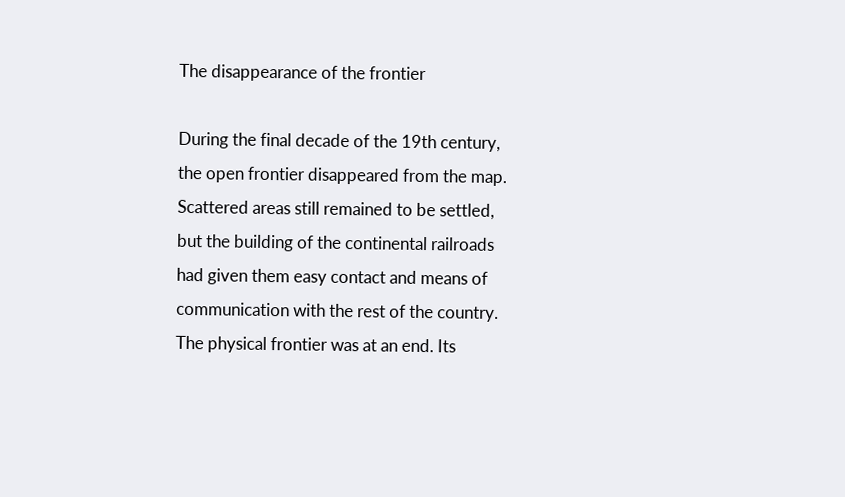The disappearance of the frontier

During the final decade of the 19th century, the open frontier disappeared from the map. Scattered areas still remained to be settled, but the building of the continental railroads had given them easy contact and means of communication with the rest of the country. The physical frontier was at an end. Its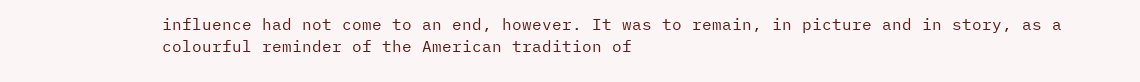influence had not come to an end, however. It was to remain, in picture and in story, as a colourful reminder of the American tradition of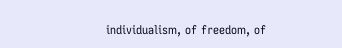individualism, of freedom, of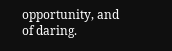opportunity, and of daring.